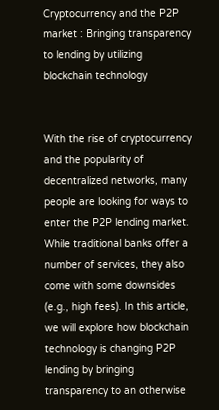Cryptocurrency and the P2P market : Bringing transparency to lending by utilizing blockchain technology


With the rise of cryptocurrency and the popularity of decentralized networks, many people are looking for ways to enter the P2P lending market. While traditional banks offer a number of services, they also come with some downsides (e.g., high fees). In this article, we will explore how blockchain technology is changing P2P lending by bringing transparency to an otherwise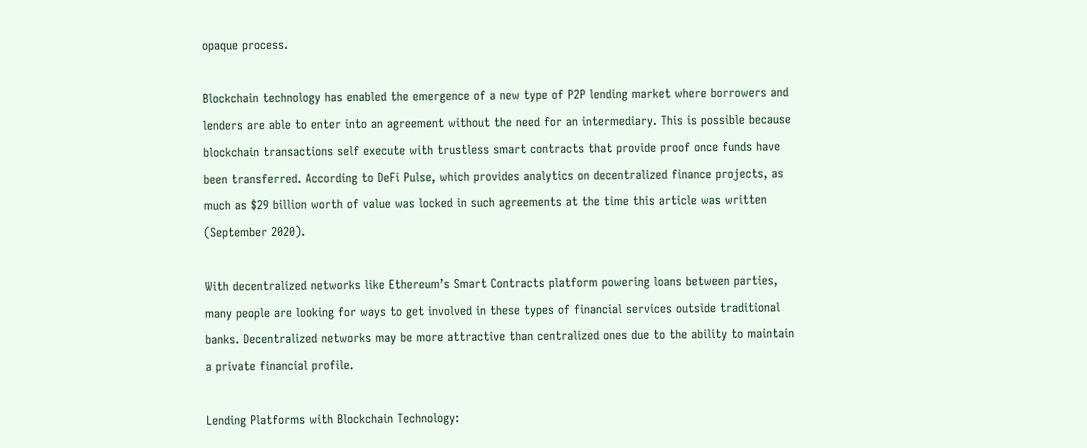opaque process.

Blockchain technology has enabled the emergence of a new type of P2P lending market where borrowers and lenders are able to enter into an agreement without the need for an intermediary. This is possible because blockchain transactions self execute with trustless smart contracts that provide proof once funds have been transferred. According to DeFi Pulse, which provides analytics on decentralized finance projects, as much as $29 billion worth of value was locked in such agreements at the time this article was written (September 2020).

With decentralized networks like Ethereum’s Smart Contracts platform powering loans between parties, many people are looking for ways to get involved in these types of financial services outside traditional banks. Decentralized networks may be more attractive than centralized ones due to the ability to maintain a private financial profile.

Lending Platforms with Blockchain Technology: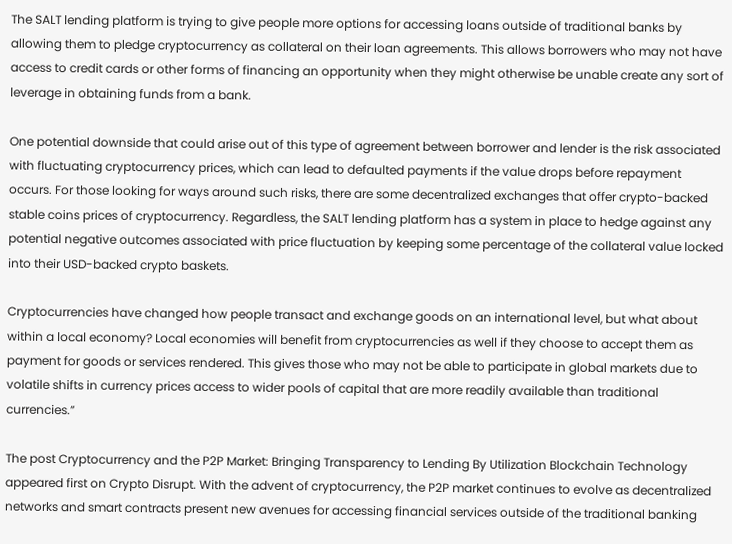The SALT lending platform is trying to give people more options for accessing loans outside of traditional banks by allowing them to pledge cryptocurrency as collateral on their loan agreements. This allows borrowers who may not have access to credit cards or other forms of financing an opportunity when they might otherwise be unable create any sort of leverage in obtaining funds from a bank.

One potential downside that could arise out of this type of agreement between borrower and lender is the risk associated with fluctuating cryptocurrency prices, which can lead to defaulted payments if the value drops before repayment occurs. For those looking for ways around such risks, there are some decentralized exchanges that offer crypto-backed stable coins prices of cryptocurrency. Regardless, the SALT lending platform has a system in place to hedge against any potential negative outcomes associated with price fluctuation by keeping some percentage of the collateral value locked into their USD-backed crypto baskets.

Cryptocurrencies have changed how people transact and exchange goods on an international level, but what about within a local economy? Local economies will benefit from cryptocurrencies as well if they choose to accept them as payment for goods or services rendered. This gives those who may not be able to participate in global markets due to volatile shifts in currency prices access to wider pools of capital that are more readily available than traditional currencies.”

The post Cryptocurrency and the P2P Market: Bringing Transparency to Lending By Utilization Blockchain Technology appeared first on Crypto Disrupt. With the advent of cryptocurrency, the P2P market continues to evolve as decentralized networks and smart contracts present new avenues for accessing financial services outside of the traditional banking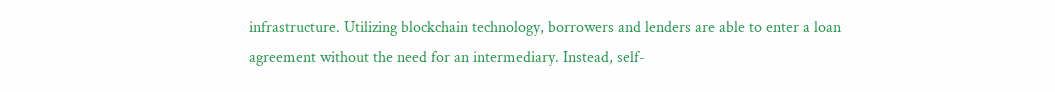infrastructure. Utilizing blockchain technology, borrowers and lenders are able to enter a loan agreement without the need for an intermediary. Instead, self-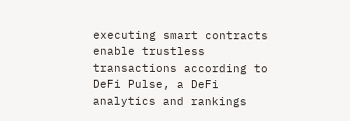executing smart contracts enable trustless transactions according to DeFi Pulse, a DeFi analytics and rankings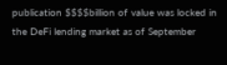publication $$$$billion of value was locked in the DeFi lending market as of September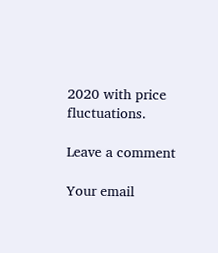2020 with price fluctuations.

Leave a comment

Your email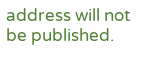address will not be published.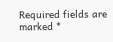Required fields are marked *